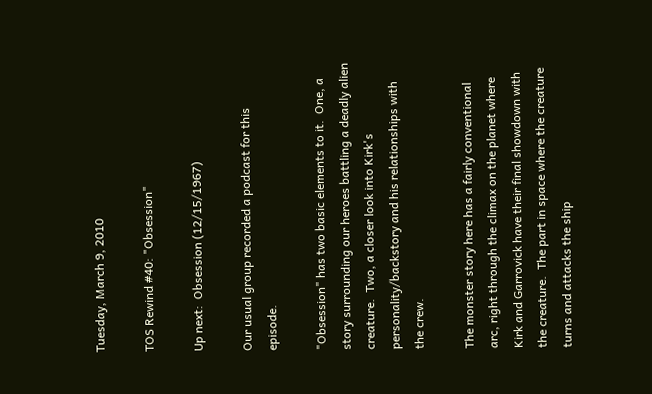Tuesday, March 9, 2010

TOS Rewind #40: "Obsession"

Up next:  Obsession (12/15/1967)

Our usual group recorded a podcast for this episode.

"Obsession" has two basic elements to it.  One, a story surrounding our heroes battling a deadly alien creature.  Two, a closer look into Kirk's personality/backstory and his relationships with the crew.

The monster story here has a fairly conventional arc, right through the climax on the planet where Kirk and Garrovick have their final showdown with the creature.  The part in space where the creature turns and attacks the ship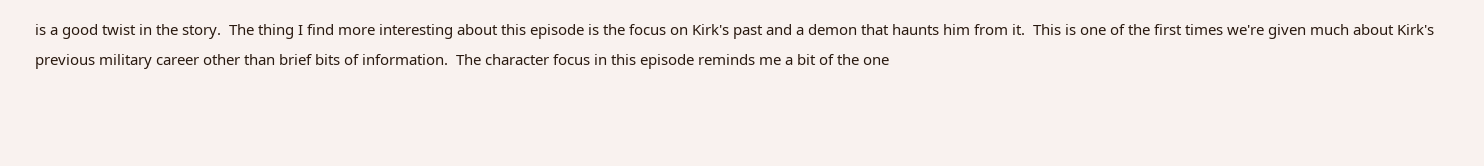is a good twist in the story.  The thing I find more interesting about this episode is the focus on Kirk's past and a demon that haunts him from it.  This is one of the first times we're given much about Kirk's previous military career other than brief bits of information.  The character focus in this episode reminds me a bit of the one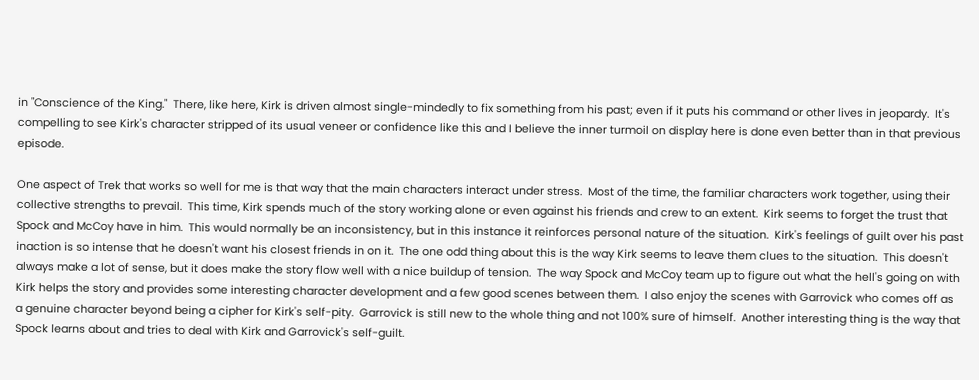in "Conscience of the King."  There, like here, Kirk is driven almost single-mindedly to fix something from his past; even if it puts his command or other lives in jeopardy.  It's compelling to see Kirk's character stripped of its usual veneer or confidence like this and I believe the inner turmoil on display here is done even better than in that previous episode.

One aspect of Trek that works so well for me is that way that the main characters interact under stress.  Most of the time, the familiar characters work together, using their collective strengths to prevail.  This time, Kirk spends much of the story working alone or even against his friends and crew to an extent.  Kirk seems to forget the trust that Spock and McCoy have in him.  This would normally be an inconsistency, but in this instance it reinforces personal nature of the situation.  Kirk's feelings of guilt over his past inaction is so intense that he doesn't want his closest friends in on it.  The one odd thing about this is the way Kirk seems to leave them clues to the situation.  This doesn't always make a lot of sense, but it does make the story flow well with a nice buildup of tension.  The way Spock and McCoy team up to figure out what the hell's going on with Kirk helps the story and provides some interesting character development and a few good scenes between them.  I also enjoy the scenes with Garrovick who comes off as a genuine character beyond being a cipher for Kirk's self-pity.  Garrovick is still new to the whole thing and not 100% sure of himself.  Another interesting thing is the way that Spock learns about and tries to deal with Kirk and Garrovick's self-guilt.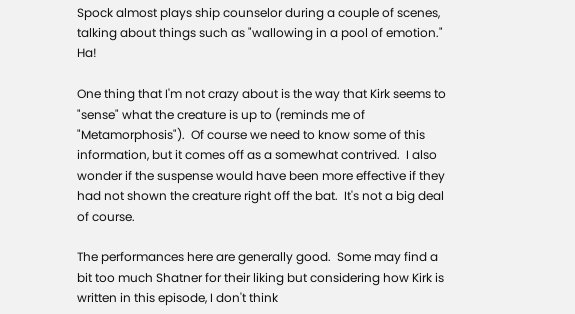Spock almost plays ship counselor during a couple of scenes, talking about things such as "wallowing in a pool of emotion."  Ha!

One thing that I'm not crazy about is the way that Kirk seems to "sense" what the creature is up to (reminds me of "Metamorphosis").  Of course we need to know some of this information, but it comes off as a somewhat contrived.  I also wonder if the suspense would have been more effective if they had not shown the creature right off the bat.  It's not a big deal of course.

The performances here are generally good.  Some may find a bit too much Shatner for their liking but considering how Kirk is written in this episode, I don't think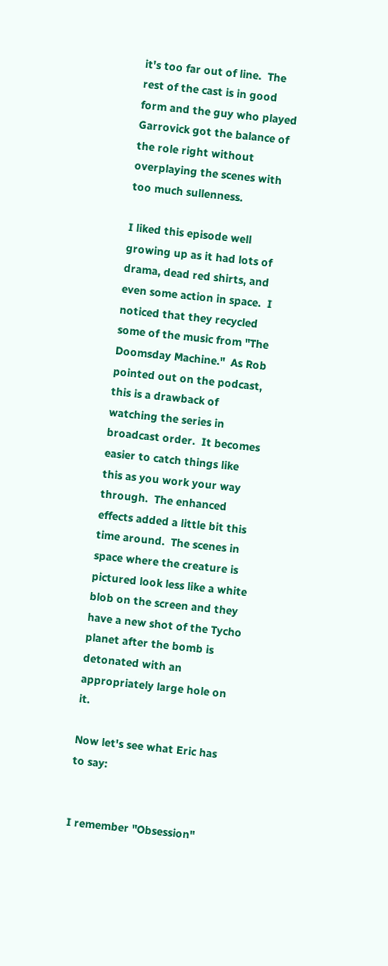it's too far out of line.  The rest of the cast is in good form and the guy who played Garrovick got the balance of the role right without overplaying the scenes with too much sullenness.

I liked this episode well growing up as it had lots of drama, dead red shirts, and even some action in space.  I noticed that they recycled some of the music from "The Doomsday Machine."  As Rob pointed out on the podcast, this is a drawback of watching the series in broadcast order.  It becomes easier to catch things like this as you work your way through.  The enhanced effects added a little bit this time around.  The scenes in space where the creature is pictured look less like a white blob on the screen and they have a new shot of the Tycho planet after the bomb is detonated with an appropriately large hole on it.

Now let's see what Eric has to say:


I remember "Obsession"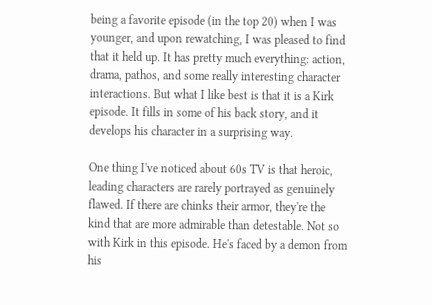being a favorite episode (in the top 20) when I was younger, and upon rewatching, I was pleased to find that it held up. It has pretty much everything: action, drama, pathos, and some really interesting character interactions. But what I like best is that it is a Kirk episode. It fills in some of his back story, and it develops his character in a surprising way.

One thing I've noticed about 60s TV is that heroic, leading characters are rarely portrayed as genuinely flawed. If there are chinks their armor, they're the kind that are more admirable than detestable. Not so with Kirk in this episode. He's faced by a demon from his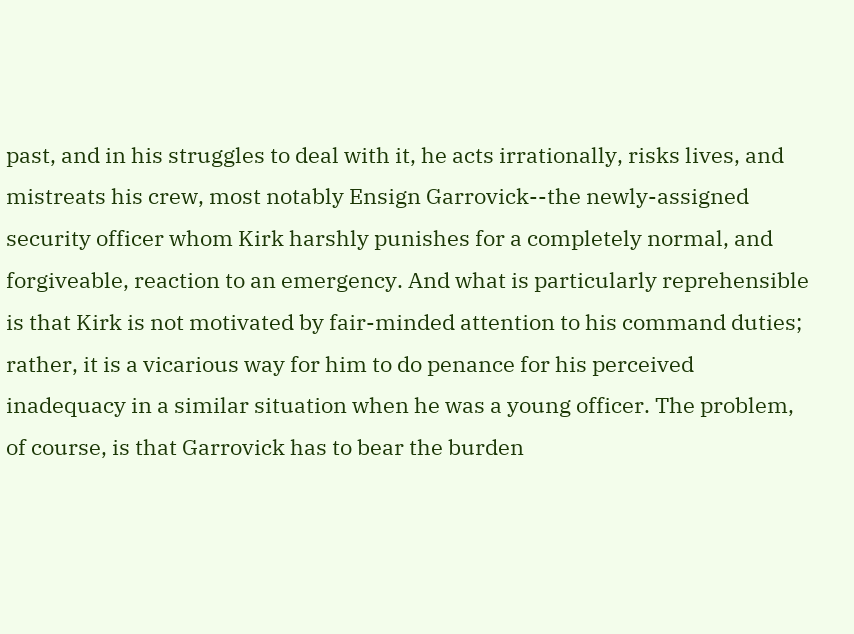past, and in his struggles to deal with it, he acts irrationally, risks lives, and mistreats his crew, most notably Ensign Garrovick--the newly-assigned security officer whom Kirk harshly punishes for a completely normal, and forgiveable, reaction to an emergency. And what is particularly reprehensible is that Kirk is not motivated by fair-minded attention to his command duties; rather, it is a vicarious way for him to do penance for his perceived inadequacy in a similar situation when he was a young officer. The problem, of course, is that Garrovick has to bear the burden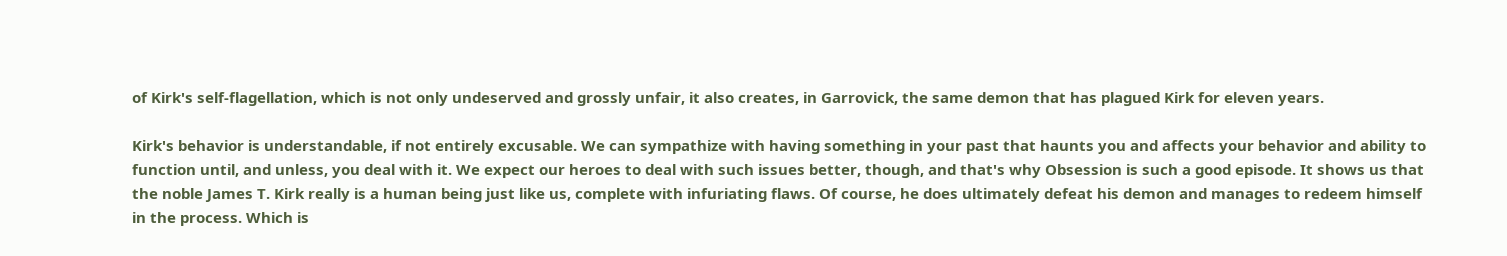of Kirk's self-flagellation, which is not only undeserved and grossly unfair, it also creates, in Garrovick, the same demon that has plagued Kirk for eleven years.

Kirk's behavior is understandable, if not entirely excusable. We can sympathize with having something in your past that haunts you and affects your behavior and ability to function until, and unless, you deal with it. We expect our heroes to deal with such issues better, though, and that's why Obsession is such a good episode. It shows us that the noble James T. Kirk really is a human being just like us, complete with infuriating flaws. Of course, he does ultimately defeat his demon and manages to redeem himself in the process. Which is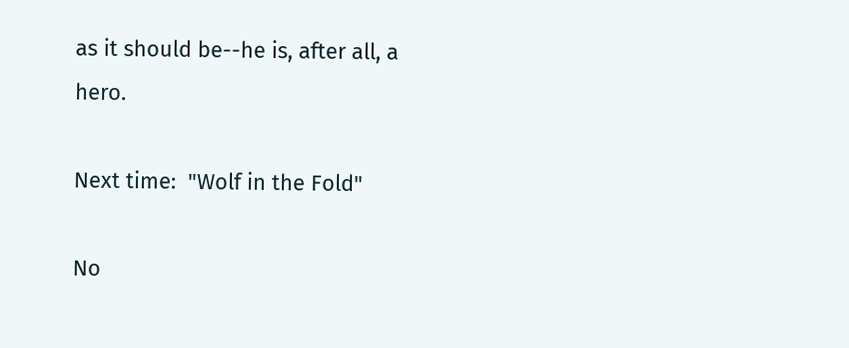as it should be--he is, after all, a hero.

Next time:  "Wolf in the Fold"

No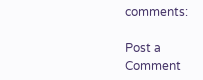comments:

Post a Comment